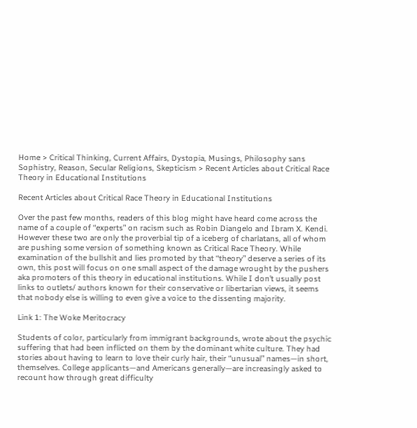Home > Critical Thinking, Current Affairs, Dystopia, Musings, Philosophy sans Sophistry, Reason, Secular Religions, Skepticism > Recent Articles about Critical Race Theory in Educational Institutions

Recent Articles about Critical Race Theory in Educational Institutions

Over the past few months, readers of this blog might have heard come across the name of a couple of “experts” on racism such as Robin Diangelo and Ibram X. Kendi. However these two are only the proverbial tip of a iceberg of charlatans, all of whom are pushing some version of something known as Critical Race Theory. While examination of the bullshit and lies promoted by that “theory” deserve a series of its own, this post will focus on one small aspect of the damage wrought by the pushers aka promoters of this theory in educational institutions. While I don’t usually post links to outlets/ authors known for their conservative or libertarian views, it seems that nobody else is willing to even give a voice to the dissenting majority.

Link 1: The Woke Meritocracy

Students of color, particularly from immigrant backgrounds, wrote about the psychic suffering that had been inflicted on them by the dominant white culture. They had stories about having to learn to love their curly hair, their “unusual” names—in short, themselves. College applicants—and Americans generally—are increasingly asked to recount how through great difficulty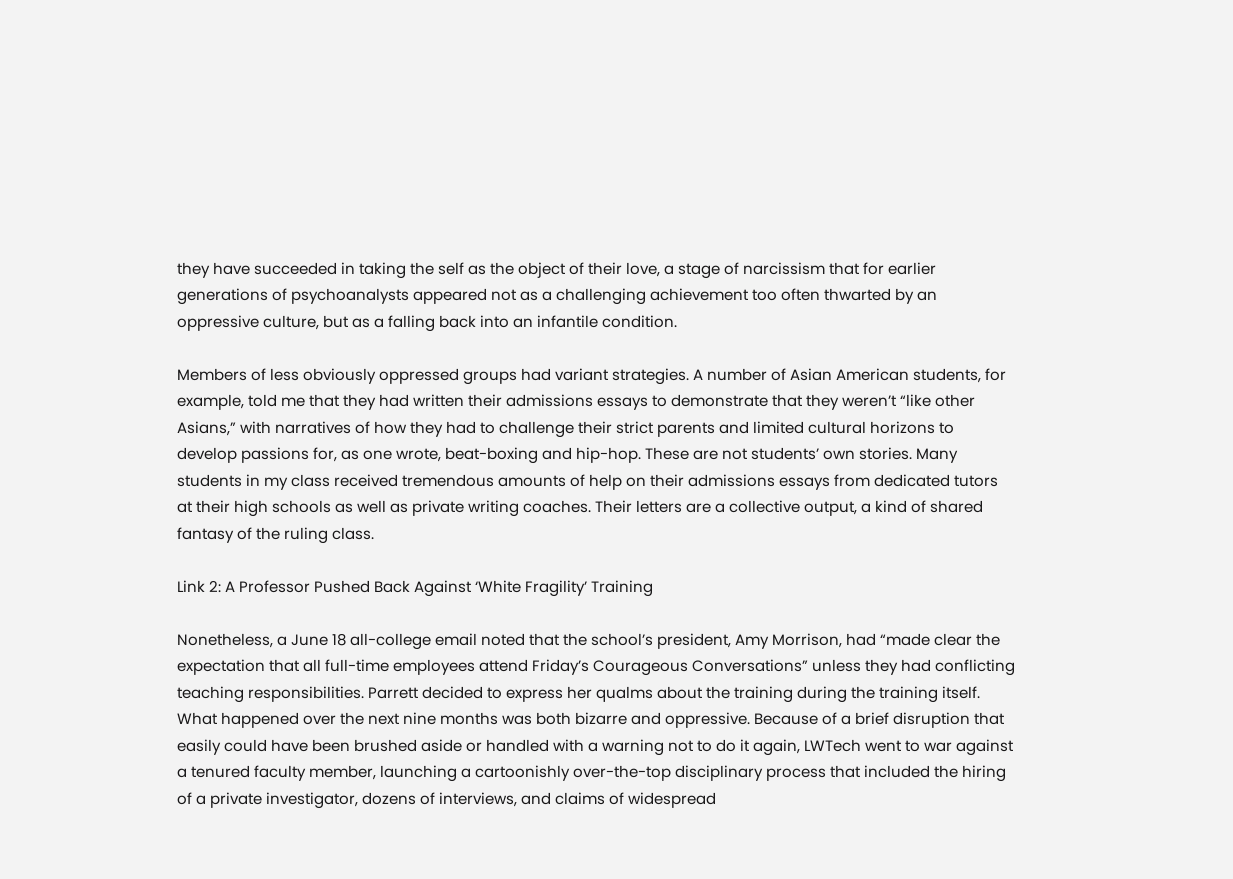they have succeeded in taking the self as the object of their love, a stage of narcissism that for earlier generations of psychoanalysts appeared not as a challenging achievement too often thwarted by an oppressive culture, but as a falling back into an infantile condition.

Members of less obviously oppressed groups had variant strategies. A number of Asian American students, for example, told me that they had written their admissions essays to demonstrate that they weren’t “like other Asians,” with narratives of how they had to challenge their strict parents and limited cultural horizons to develop passions for, as one wrote, beat-boxing and hip-hop. These are not students’ own stories. Many students in my class received tremendous amounts of help on their admissions essays from dedicated tutors at their high schools as well as private writing coaches. Their letters are a collective output, a kind of shared fantasy of the ruling class.

Link 2: A Professor Pushed Back Against ‘White Fragility’ Training

Nonetheless, a June 18 all-college email noted that the school’s president, Amy Morrison, had “made clear the expectation that all full-time employees attend Friday’s Courageous Conversations” unless they had conflicting teaching responsibilities. Parrett decided to express her qualms about the training during the training itself. What happened over the next nine months was both bizarre and oppressive. Because of a brief disruption that easily could have been brushed aside or handled with a warning not to do it again, LWTech went to war against a tenured faculty member, launching a cartoonishly over-the-top disciplinary process that included the hiring of a private investigator, dozens of interviews, and claims of widespread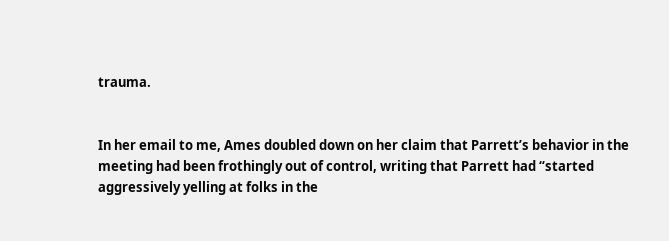trauma.


In her email to me, Ames doubled down on her claim that Parrett’s behavior in the meeting had been frothingly out of control, writing that Parrett had “started aggressively yelling at folks in the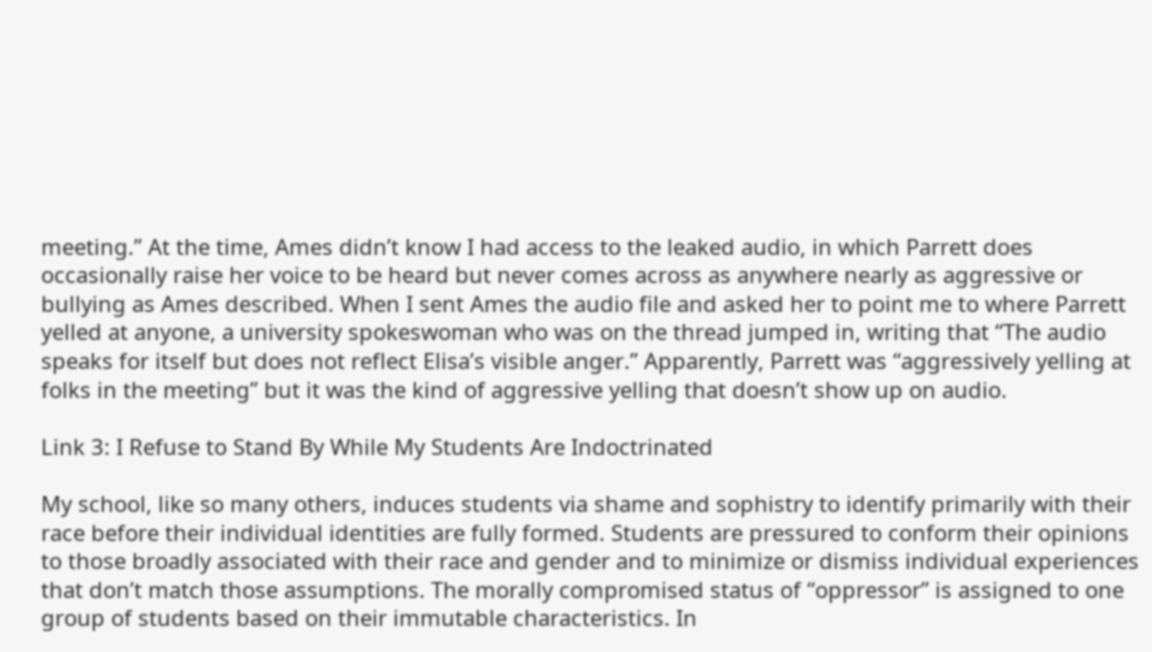meeting.” At the time, Ames didn’t know I had access to the leaked audio, in which Parrett does occasionally raise her voice to be heard but never comes across as anywhere nearly as aggressive or bullying as Ames described. When I sent Ames the audio file and asked her to point me to where Parrett yelled at anyone, a university spokeswoman who was on the thread jumped in, writing that “The audio speaks for itself but does not reflect Elisa’s visible anger.” Apparently, Parrett was “aggressively yelling at folks in the meeting” but it was the kind of aggressive yelling that doesn’t show up on audio.

Link 3: I Refuse to Stand By While My Students Are Indoctrinated

My school, like so many others, induces students via shame and sophistry to identify primarily with their race before their individual identities are fully formed. Students are pressured to conform their opinions to those broadly associated with their race and gender and to minimize or dismiss individual experiences that don’t match those assumptions. The morally compromised status of “oppressor” is assigned to one group of students based on their immutable characteristics. In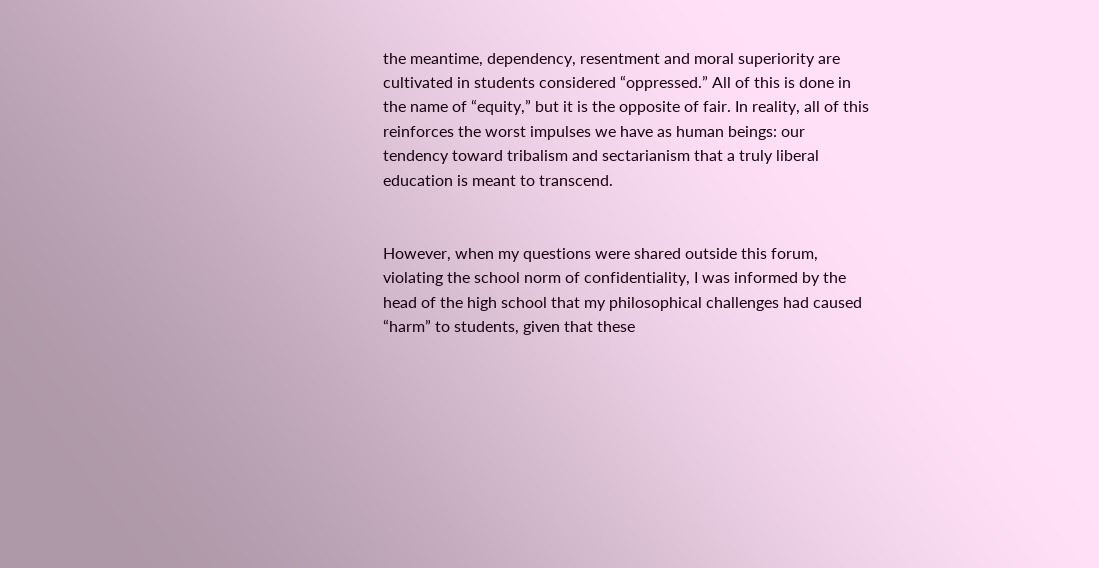the meantime, dependency, resentment and moral superiority are cultivated in students considered “oppressed.” All of this is done in the name of “equity,” but it is the opposite of fair. In reality, all of this reinforces the worst impulses we have as human beings: our tendency toward tribalism and sectarianism that a truly liberal education is meant to transcend.


However, when my questions were shared outside this forum, violating the school norm of confidentiality, I was informed by the head of the high school that my philosophical challenges had caused “harm” to students, given that these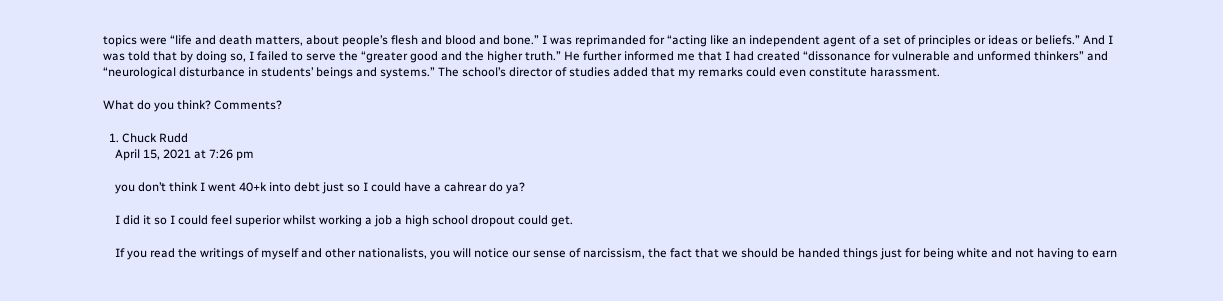topics were “life and death matters, about people’s flesh and blood and bone.” I was reprimanded for “acting like an independent agent of a set of principles or ideas or beliefs.” And I was told that by doing so, I failed to serve the “greater good and the higher truth.” He further informed me that I had created “dissonance for vulnerable and unformed thinkers” and “neurological disturbance in students’ beings and systems.” The school’s director of studies added that my remarks could even constitute harassment.

What do you think? Comments?

  1. Chuck Rudd
    April 15, 2021 at 7:26 pm

    you don’t think I went 40+k into debt just so I could have a cahrear do ya?

    I did it so I could feel superior whilst working a job a high school dropout could get.

    If you read the writings of myself and other nationalists, you will notice our sense of narcissism, the fact that we should be handed things just for being white and not having to earn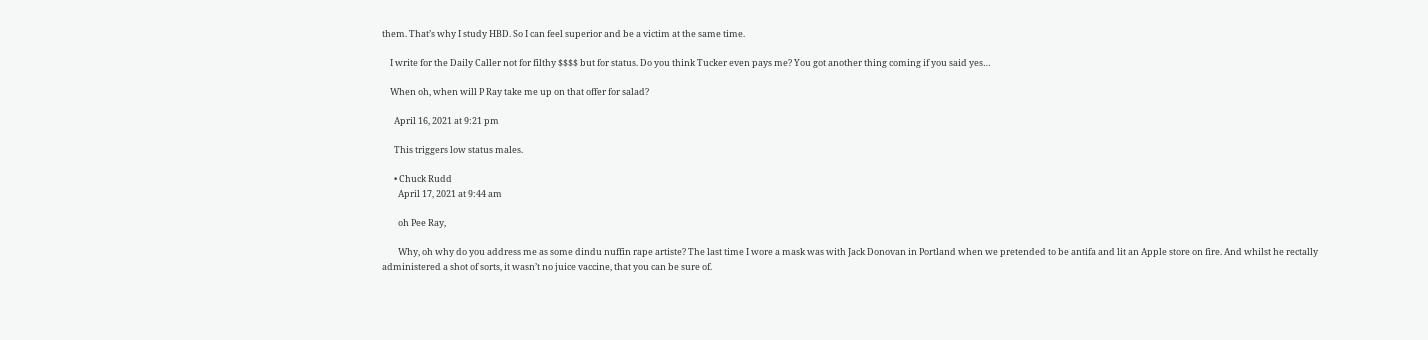them. That’s why I study HBD. So I can feel superior and be a victim at the same time.

    I write for the Daily Caller not for filthy $$$$ but for status. Do you think Tucker even pays me? You got another thing coming if you said yes…

    When oh, when will P Ray take me up on that offer for salad?

      April 16, 2021 at 9:21 pm

      This triggers low status males.

      • Chuck Rudd
        April 17, 2021 at 9:44 am

        oh Pee Ray,

        Why, oh why do you address me as some dindu nuffin rape artiste? The last time I wore a mask was with Jack Donovan in Portland when we pretended to be antifa and lit an Apple store on fire. And whilst he rectally administered a shot of sorts, it wasn’t no juice vaccine, that you can be sure of.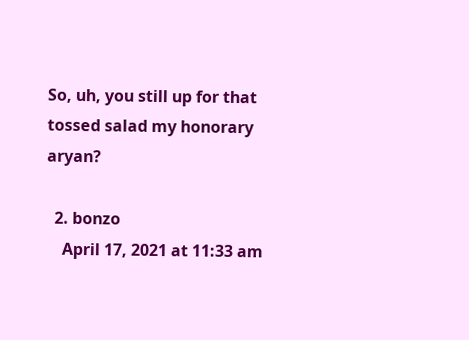So, uh, you still up for that tossed salad my honorary aryan?

  2. bonzo
    April 17, 2021 at 11:33 am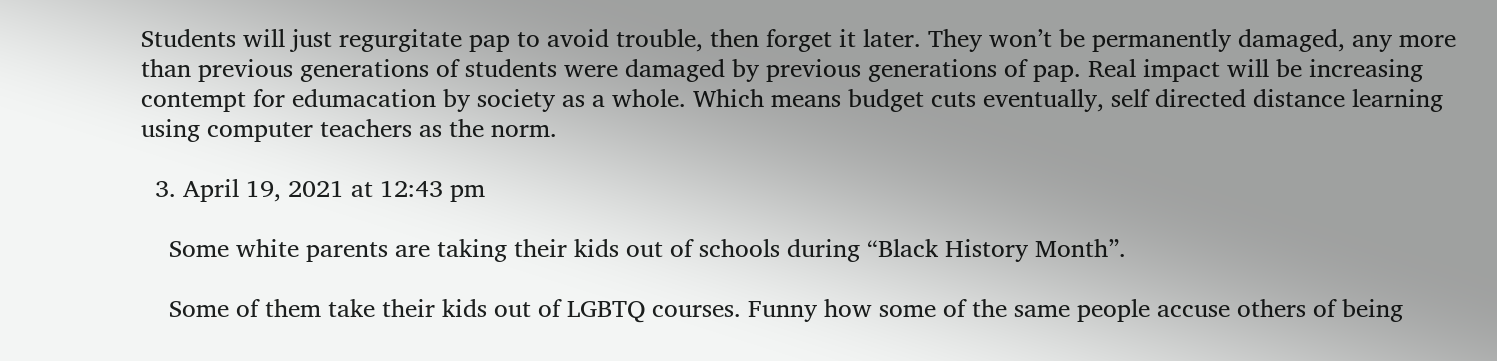Students will just regurgitate pap to avoid trouble, then forget it later. They won’t be permanently damaged, any more than previous generations of students were damaged by previous generations of pap. Real impact will be increasing contempt for edumacation by society as a whole. Which means budget cuts eventually, self directed distance learning using computer teachers as the norm.

  3. April 19, 2021 at 12:43 pm

    Some white parents are taking their kids out of schools during “Black History Month”.

    Some of them take their kids out of LGBTQ courses. Funny how some of the same people accuse others of being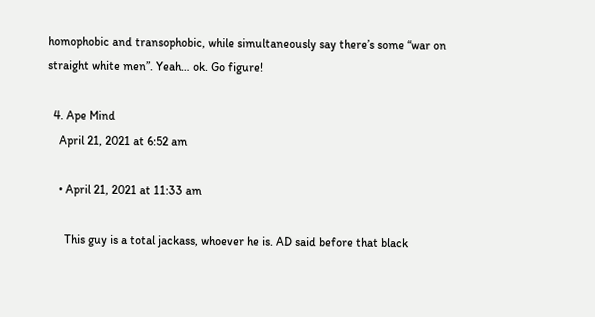homophobic and transophobic, while simultaneously say there’s some “war on straight white men”. Yeah… ok. Go figure!

  4. Ape Mind
    April 21, 2021 at 6:52 am

    • April 21, 2021 at 11:33 am

      This guy is a total jackass, whoever he is. AD said before that black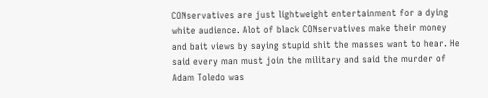CONservatives are just lightweight entertainment for a dying white audience. Alot of black CONservatives make their money and bait views by saying stupid shit the masses want to hear. He said every man must join the military and said the murder of Adam Toledo was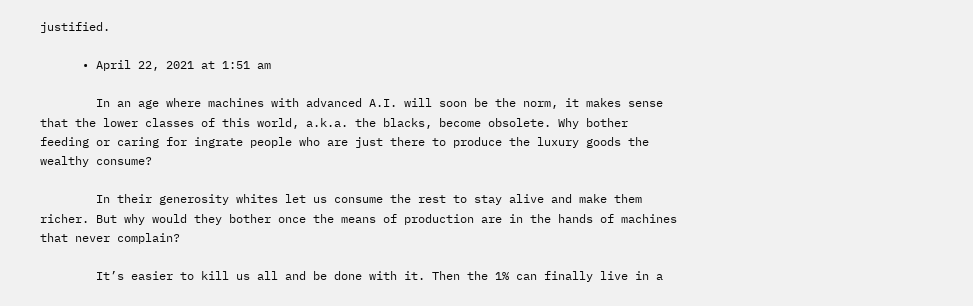justified.

      • April 22, 2021 at 1:51 am

        In an age where machines with advanced A.I. will soon be the norm, it makes sense that the lower classes of this world, a.k.a. the blacks, become obsolete. Why bother feeding or caring for ingrate people who are just there to produce the luxury goods the wealthy consume?

        In their generosity whites let us consume the rest to stay alive and make them richer. But why would they bother once the means of production are in the hands of machines that never complain?

        It’s easier to kill us all and be done with it. Then the 1% can finally live in a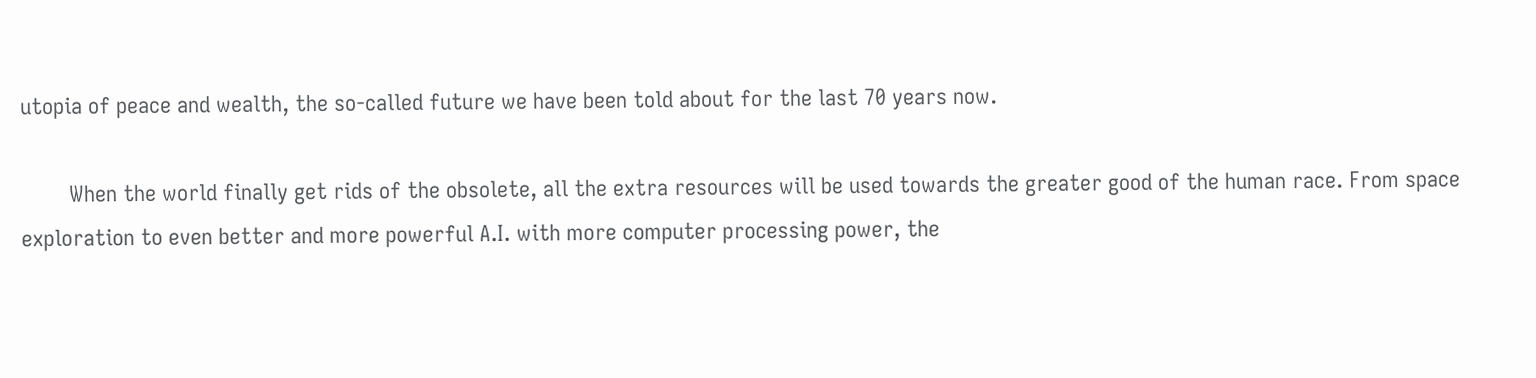utopia of peace and wealth, the so-called future we have been told about for the last 70 years now.

        When the world finally get rids of the obsolete, all the extra resources will be used towards the greater good of the human race. From space exploration to even better and more powerful A.I. with more computer processing power, the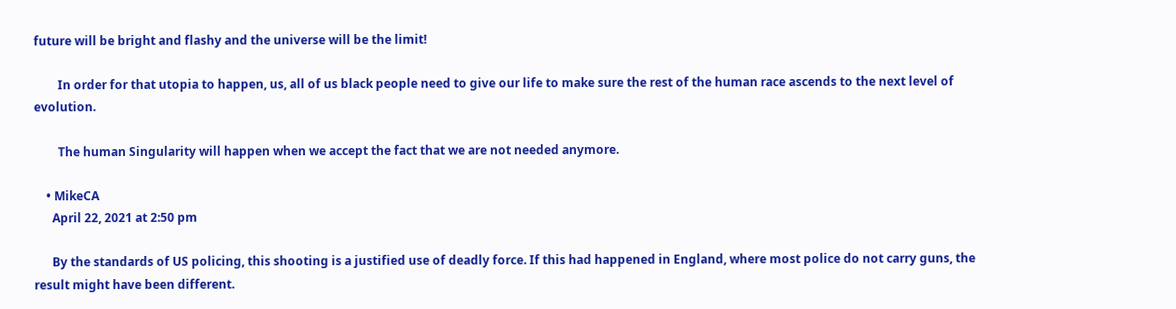future will be bright and flashy and the universe will be the limit!

        In order for that utopia to happen, us, all of us black people need to give our life to make sure the rest of the human race ascends to the next level of evolution.

        The human Singularity will happen when we accept the fact that we are not needed anymore.

    • MikeCA
      April 22, 2021 at 2:50 pm

      By the standards of US policing, this shooting is a justified use of deadly force. If this had happened in England, where most police do not carry guns, the result might have been different.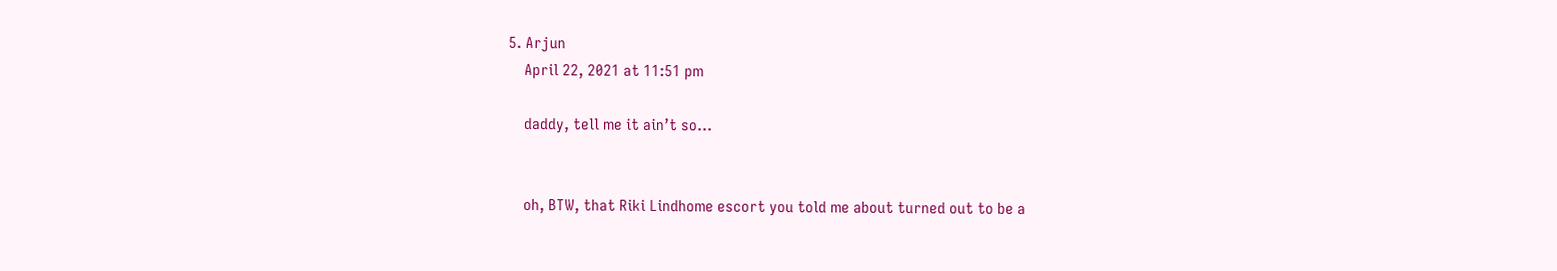5. Arjun
    April 22, 2021 at 11:51 pm

    daddy, tell me it ain’t so…


    oh, BTW, that Riki Lindhome escort you told me about turned out to be a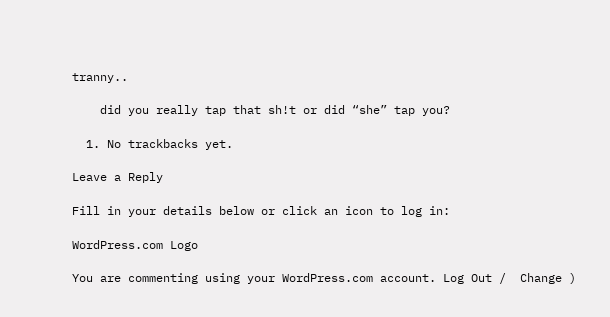tranny..

    did you really tap that sh!t or did “she” tap you?

  1. No trackbacks yet.

Leave a Reply

Fill in your details below or click an icon to log in:

WordPress.com Logo

You are commenting using your WordPress.com account. Log Out /  Change )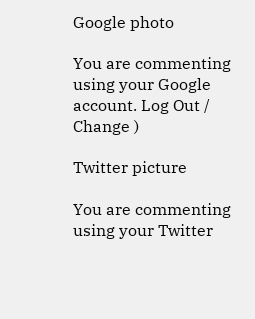Google photo

You are commenting using your Google account. Log Out /  Change )

Twitter picture

You are commenting using your Twitter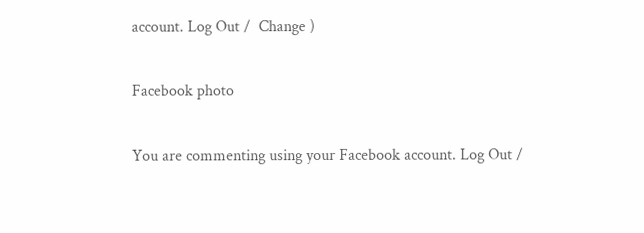account. Log Out /  Change )

Facebook photo

You are commenting using your Facebook account. Log Out /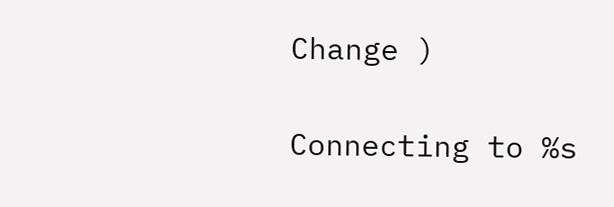Change )

Connecting to %s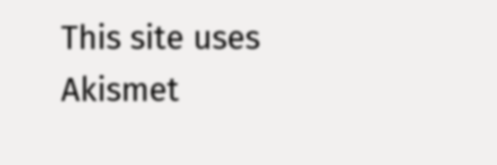This site uses Akismet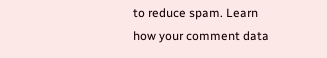to reduce spam. Learn how your comment data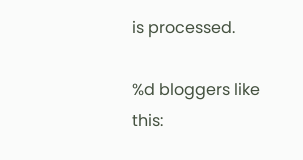is processed.

%d bloggers like this: